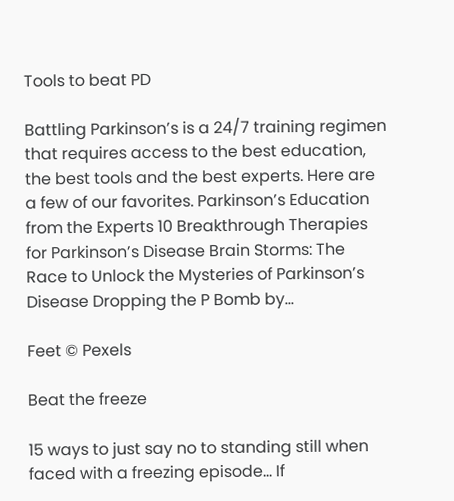Tools to beat PD

Battling Parkinson’s is a 24/7 training regimen that requires access to the best education, the best tools and the best experts. Here are a few of our favorites. Parkinson’s Education from the Experts 10 Breakthrough Therapies for Parkinson’s Disease Brain Storms: The Race to Unlock the Mysteries of Parkinson’s Disease Dropping the P Bomb by…

Feet © Pexels

Beat the freeze

15 ways to just say no to standing still when faced with a freezing episode… If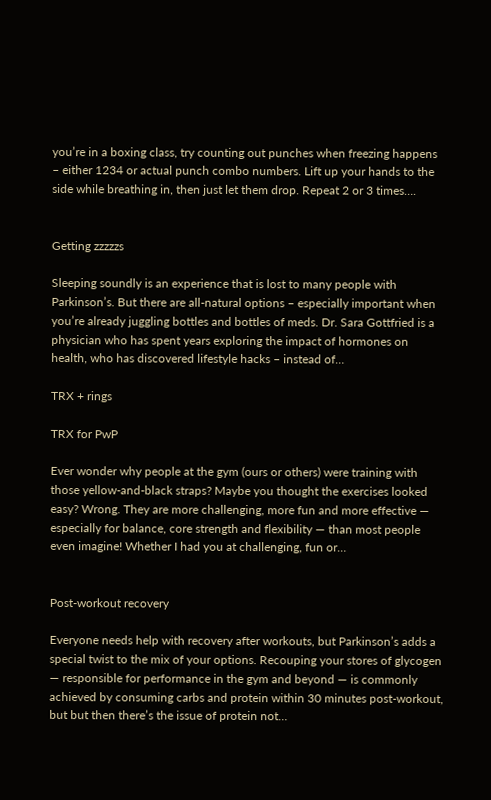you’re in a boxing class, try counting out punches when freezing happens – either 1234 or actual punch combo numbers. Lift up your hands to the side while breathing in, then just let them drop. Repeat 2 or 3 times….


Getting zzzzzs

Sleeping soundly is an experience that is lost to many people with Parkinson’s. But there are all-natural options – especially important when you’re already juggling bottles and bottles of meds. Dr. Sara Gottfried is a physician who has spent years exploring the impact of hormones on health, who has discovered lifestyle hacks – instead of…

TRX + rings

TRX for PwP

Ever wonder why people at the gym (ours or others) were training with those yellow-and-black straps? Maybe you thought the exercises looked easy? Wrong. They are more challenging, more fun and more effective — especially for balance, core strength and flexibility — than most people even imagine! Whether I had you at challenging, fun or…


Post-workout recovery

Everyone needs help with recovery after workouts, but Parkinson’s adds a special twist to the mix of your options. Recouping your stores of glycogen — responsible for performance in the gym and beyond — is commonly achieved by consuming carbs and protein within 30 minutes post-workout, but but then there’s the issue of protein not…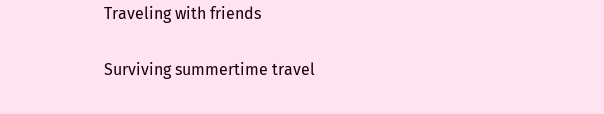Traveling with friends

Surviving summertime travel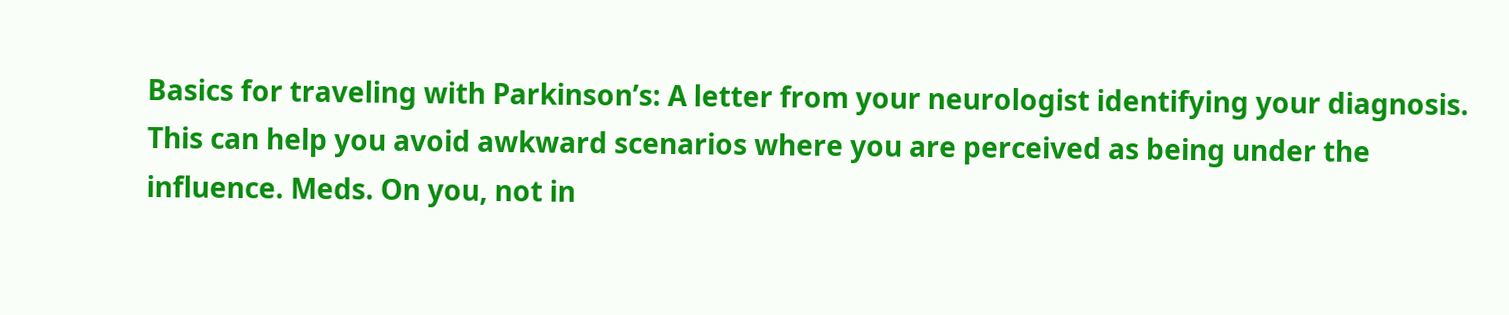Basics for traveling with Parkinson’s: A letter from your neurologist identifying your diagnosis. This can help you avoid awkward scenarios where you are perceived as being under the influence. Meds. On you, not in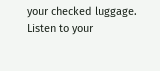your checked luggage. Listen to your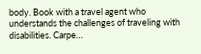body. Book with a travel agent who understands the challenges of traveling with disabilities. Carpe…